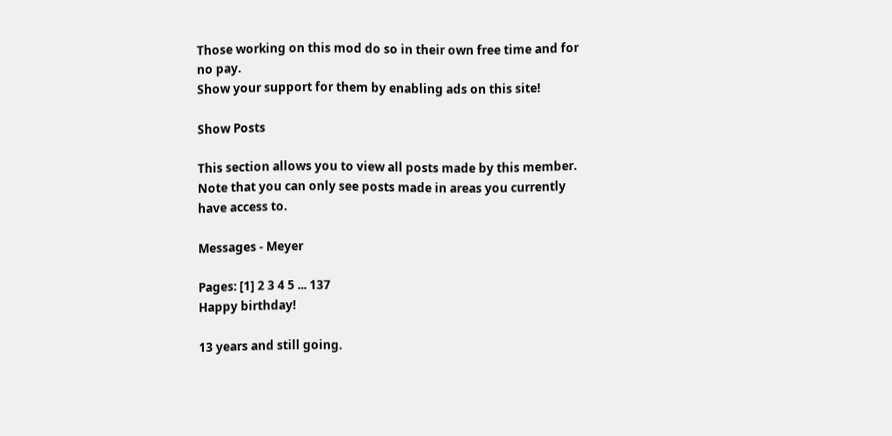Those working on this mod do so in their own free time and for no pay.
Show your support for them by enabling ads on this site!

Show Posts

This section allows you to view all posts made by this member. Note that you can only see posts made in areas you currently have access to.

Messages - Meyer

Pages: [1] 2 3 4 5 ... 137
Happy birthday!

13 years and still going.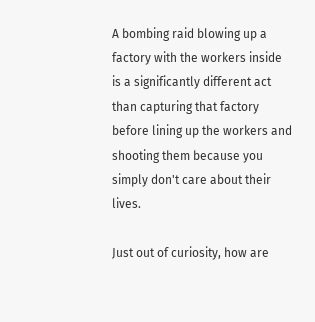A bombing raid blowing up a factory with the workers inside is a significantly different act than capturing that factory before lining up the workers and shooting them because you simply don't care about their lives.

Just out of curiosity, how are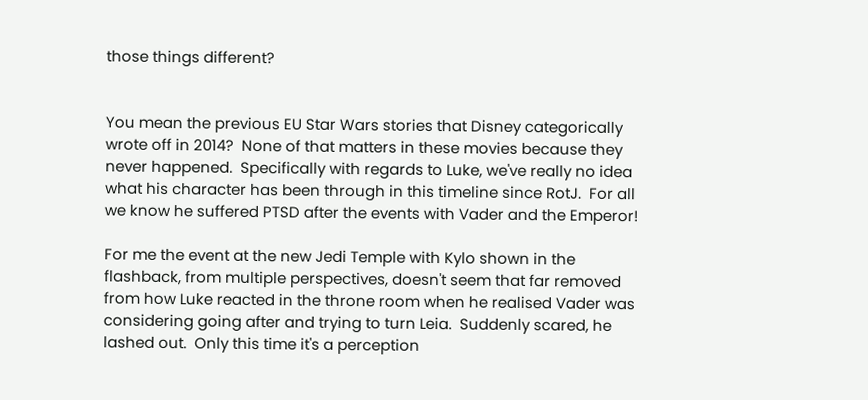those things different?


You mean the previous EU Star Wars stories that Disney categorically wrote off in 2014?  None of that matters in these movies because they never happened.  Specifically with regards to Luke, we've really no idea what his character has been through in this timeline since RotJ.  For all we know he suffered PTSD after the events with Vader and the Emperor!

For me the event at the new Jedi Temple with Kylo shown in the flashback, from multiple perspectives, doesn't seem that far removed from how Luke reacted in the throne room when he realised Vader was considering going after and trying to turn Leia.  Suddenly scared, he lashed out.  Only this time it's a perception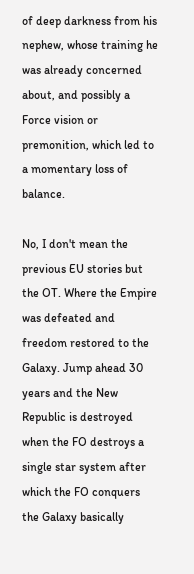of deep darkness from his nephew, whose training he was already concerned about, and possibly a Force vision or premonition, which led to a momentary loss of balance.

No, I don't mean the previous EU stories but the OT. Where the Empire was defeated and freedom restored to the Galaxy. Jump ahead 30 years and the New Republic is destroyed when the FO destroys a single star system after which the FO conquers the Galaxy basically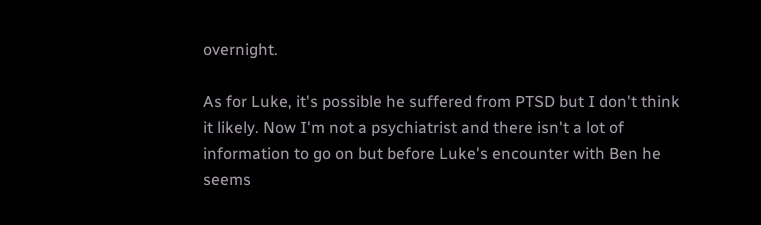overnight.

As for Luke, it's possible he suffered from PTSD but I don't think it likely. Now I'm not a psychiatrist and there isn't a lot of information to go on but before Luke's encounter with Ben he seems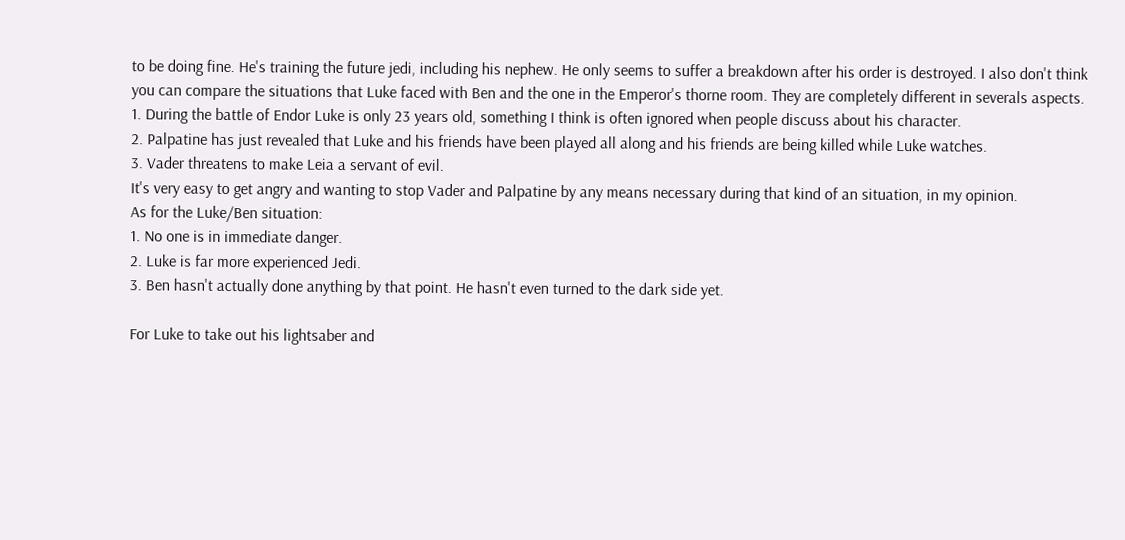to be doing fine. He's training the future jedi, including his nephew. He only seems to suffer a breakdown after his order is destroyed. I also don't think you can compare the situations that Luke faced with Ben and the one in the Emperor's thorne room. They are completely different in severals aspects.
1. During the battle of Endor Luke is only 23 years old, something I think is often ignored when people discuss about his character.
2. Palpatine has just revealed that Luke and his friends have been played all along and his friends are being killed while Luke watches.
3. Vader threatens to make Leia a servant of evil.
It's very easy to get angry and wanting to stop Vader and Palpatine by any means necessary during that kind of an situation, in my opinion.
As for the Luke/Ben situation:
1. No one is in immediate danger.
2. Luke is far more experienced Jedi.
3. Ben hasn't actually done anything by that point. He hasn't even turned to the dark side yet.

For Luke to take out his lightsaber and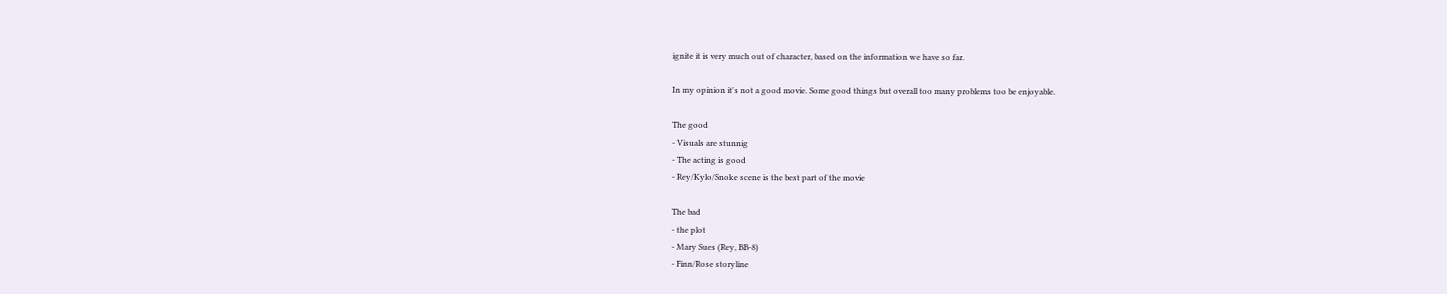ignite it is very much out of character, based on the information we have so far.

In my opinion it's not a good movie. Some good things but overall too many problems too be enjoyable.

The good
- Visuals are stunnig
- The acting is good
- Rey/Kylo/Snoke scene is the best part of the movie

The bad
- the plot
- Mary Sues (Rey, BB-8)
- Finn/Rose storyline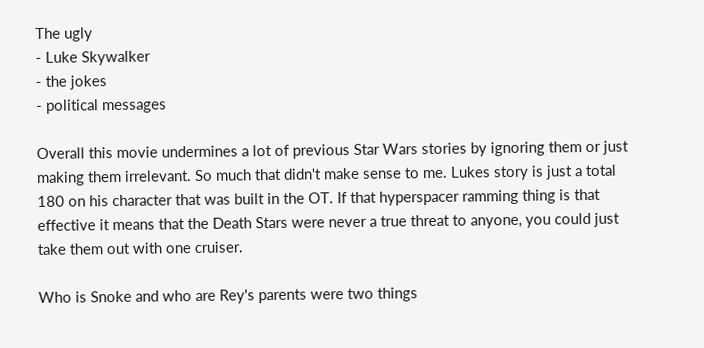The ugly
- Luke Skywalker
- the jokes
- political messages

Overall this movie undermines a lot of previous Star Wars stories by ignoring them or just making them irrelevant. So much that didn't make sense to me. Lukes story is just a total 180 on his character that was built in the OT. If that hyperspacer ramming thing is that effective it means that the Death Stars were never a true threat to anyone, you could just take them out with one cruiser.

Who is Snoke and who are Rey's parents were two things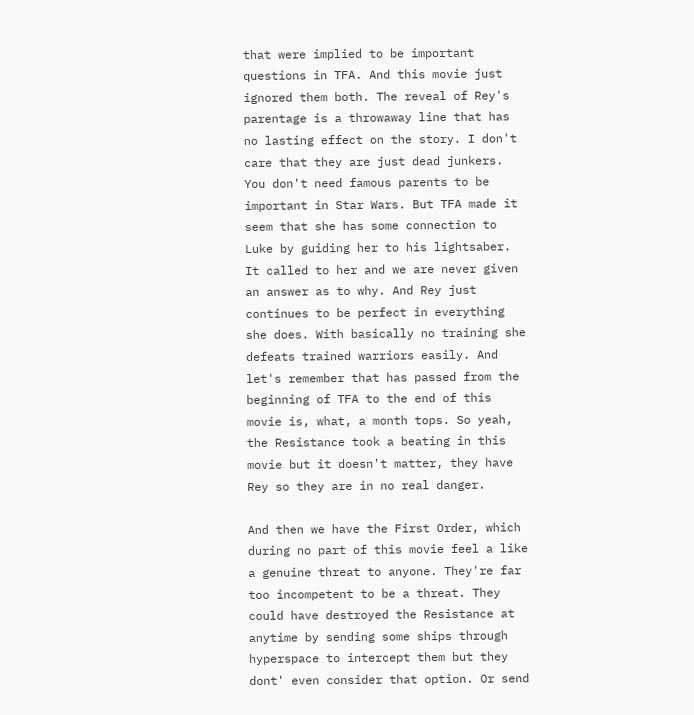that were implied to be important questions in TFA. And this movie just ignored them both. The reveal of Rey's parentage is a throwaway line that has no lasting effect on the story. I don't care that they are just dead junkers. You don't need famous parents to be important in Star Wars. But TFA made it seem that she has some connection to Luke by guiding her to his lightsaber. It called to her and we are never given an answer as to why. And Rey just continues to be perfect in everything she does. With basically no training she defeats trained warriors easily. And let's remember that has passed from the beginning of TFA to the end of this movie is, what, a month tops. So yeah, the Resistance took a beating in this movie but it doesn't matter, they have Rey so they are in no real danger.

And then we have the First Order, which during no part of this movie feel a like a genuine threat to anyone. They're far too incompetent to be a threat. They could have destroyed the Resistance at anytime by sending some ships through hyperspace to intercept them but they dont' even consider that option. Or send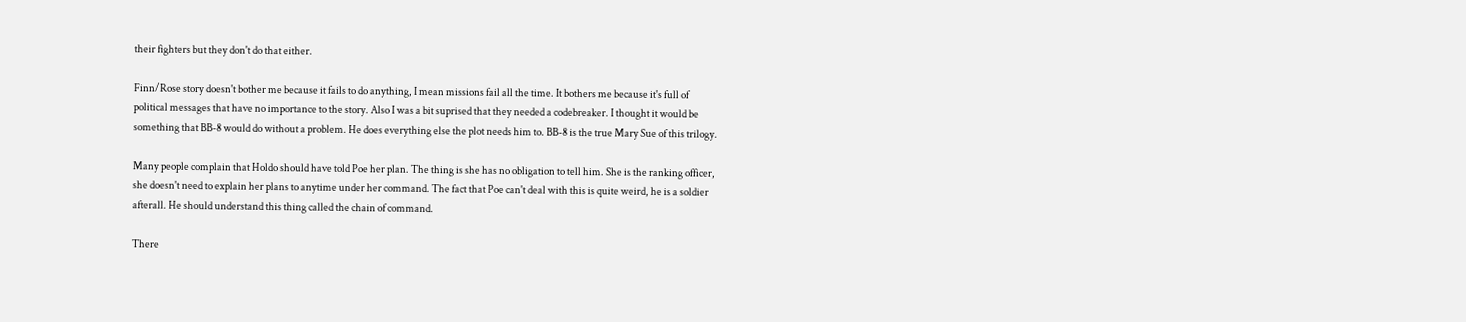their fighters but they don't do that either.

Finn/Rose story doesn't bother me because it fails to do anything, I mean missions fail all the time. It bothers me because it's full of political messages that have no importance to the story. Also I was a bit suprised that they needed a codebreaker. I thought it would be something that BB-8 would do without a problem. He does everything else the plot needs him to. BB-8 is the true Mary Sue of this trilogy.

Many people complain that Holdo should have told Poe her plan. The thing is she has no obligation to tell him. She is the ranking officer, she doesn't need to explain her plans to anytime under her command. The fact that Poe can't deal with this is quite weird, he is a soldier afterall. He should understand this thing called the chain of command.

There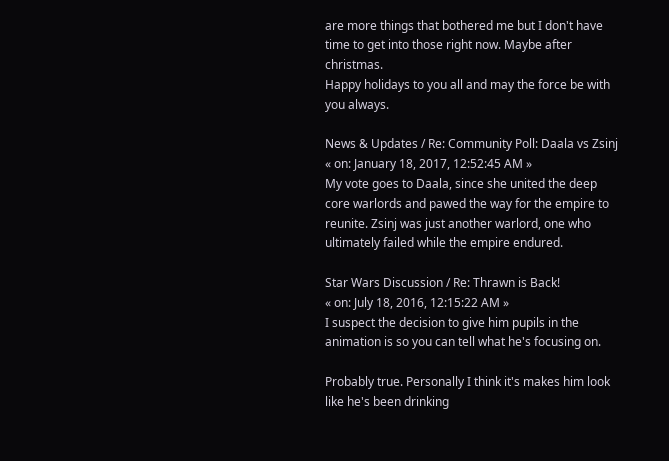are more things that bothered me but I don't have time to get into those right now. Maybe after christmas.
Happy holidays to you all and may the force be with you always.

News & Updates / Re: Community Poll: Daala vs Zsinj
« on: January 18, 2017, 12:52:45 AM »
My vote goes to Daala, since she united the deep core warlords and pawed the way for the empire to reunite. Zsinj was just another warlord, one who ultimately failed while the empire endured.

Star Wars Discussion / Re: Thrawn is Back!
« on: July 18, 2016, 12:15:22 AM »
I suspect the decision to give him pupils in the animation is so you can tell what he's focusing on.

Probably true. Personally I think it's makes him look like he's been drinking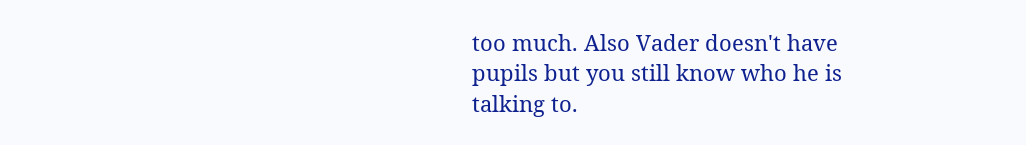too much. Also Vader doesn't have pupils but you still know who he is talking to.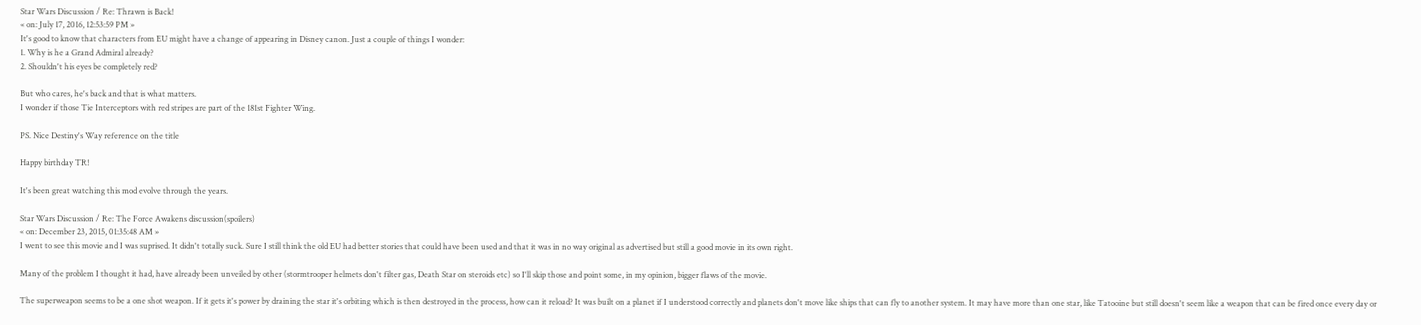Star Wars Discussion / Re: Thrawn is Back!
« on: July 17, 2016, 12:53:59 PM »
It's good to know that characters from EU might have a change of appearing in Disney canon. Just a couple of things I wonder:
1. Why is he a Grand Admiral already?
2. Shouldn't his eyes be completely red?

But who cares, he's back and that is what matters.
I wonder if those Tie Interceptors with red stripes are part of the 181st Fighter Wing.

PS. Nice Destiny's Way reference on the title

Happy birthday TR!

It's been great watching this mod evolve through the years.

Star Wars Discussion / Re: The Force Awakens discussion(spoilers)
« on: December 23, 2015, 01:35:48 AM »
I went to see this movie and I was suprised. It didn't totally suck. Sure I still think the old EU had better stories that could have been used and that it was in no way original as advertised but still a good movie in its own right.

Many of the problem I thought it had, have already been unveiled by other (stormtrooper helmets don't filter gas, Death Star on steroids etc) so I'll skip those and point some, in my opinion, bigger flaws of the movie.

The superweapon seems to be a one shot weapon. If it gets it's power by draining the star it's orbiting which is then destroyed in the process, how can it reload? It was built on a planet if I understood correctly and planets don't move like ships that can fly to another system. It may have more than one star, like Tatooine but still doesn't seem like a weapon that can be fired once every day or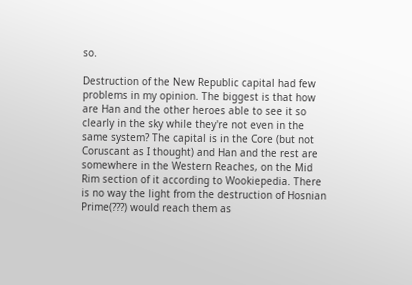so.

Destruction of the New Republic capital had few problems in my opinion. The biggest is that how are Han and the other heroes able to see it so clearly in the sky while they're not even in the same system? The capital is in the Core (but not Coruscant as I thought) and Han and the rest are somewhere in the Western Reaches, on the Mid Rim section of it according to Wookiepedia. There is no way the light from the destruction of Hosnian Prime(???) would reach them as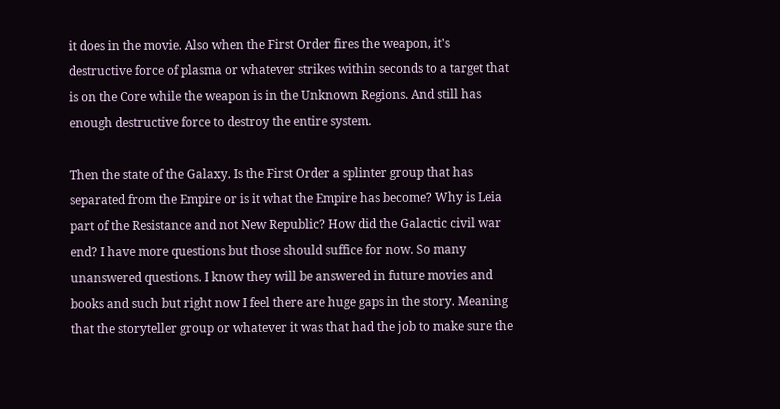it does in the movie. Also when the First Order fires the weapon, it's destructive force of plasma or whatever strikes within seconds to a target that is on the Core while the weapon is in the Unknown Regions. And still has enough destructive force to destroy the entire system.

Then the state of the Galaxy. Is the First Order a splinter group that has separated from the Empire or is it what the Empire has become? Why is Leia part of the Resistance and not New Republic? How did the Galactic civil war end? I have more questions but those should suffice for now. So many unanswered questions. I know they will be answered in future movies and books and such but right now I feel there are huge gaps in the story. Meaning that the storyteller group or whatever it was that had the job to make sure the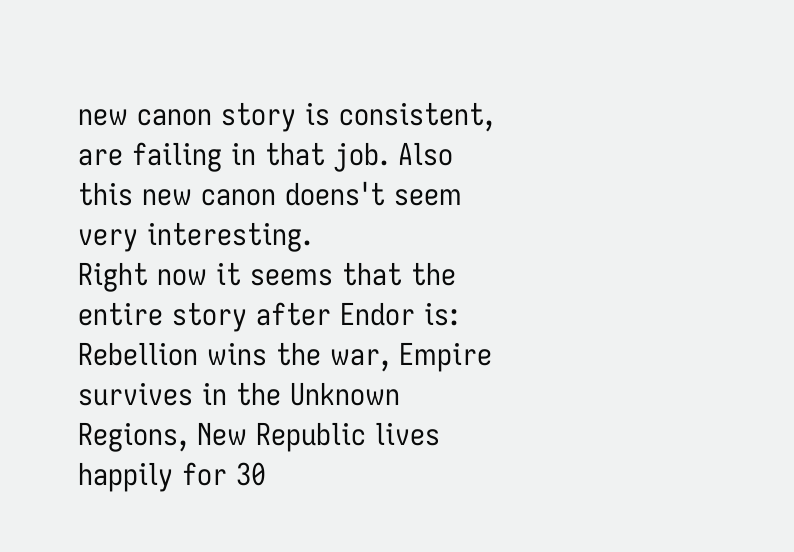new canon story is consistent, are failing in that job. Also this new canon doens't seem very interesting.
Right now it seems that the entire story after Endor is:
Rebellion wins the war, Empire survives in the Unknown Regions, New Republic lives happily for 30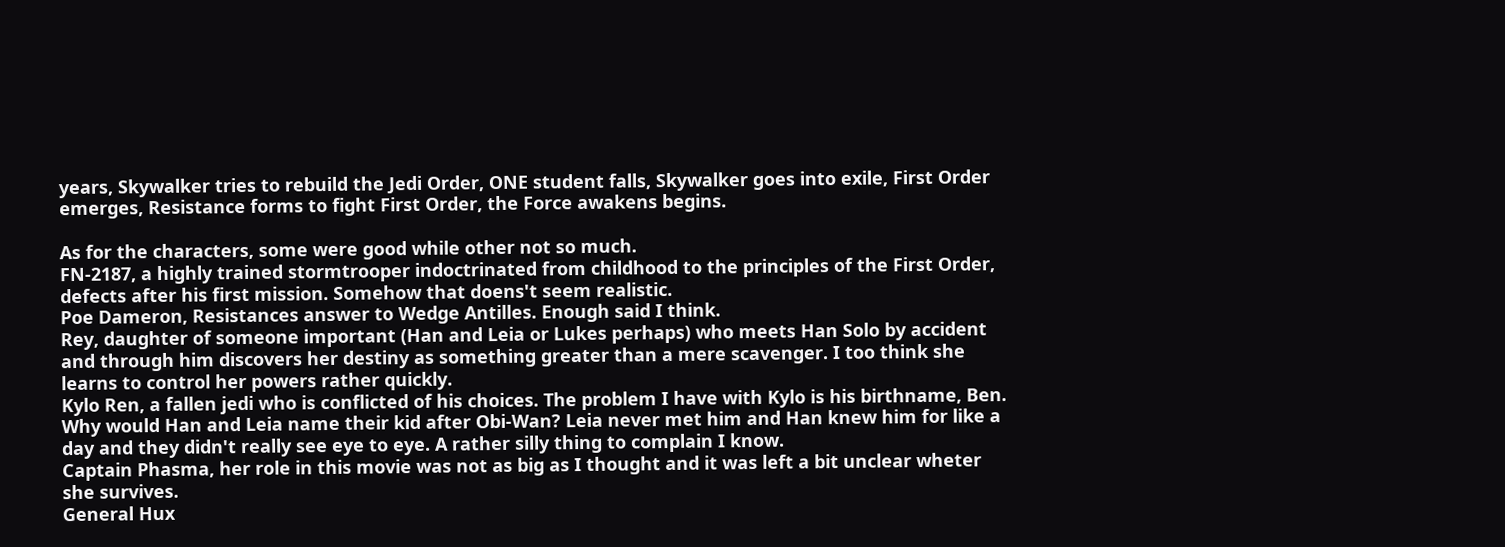years, Skywalker tries to rebuild the Jedi Order, ONE student falls, Skywalker goes into exile, First Order emerges, Resistance forms to fight First Order, the Force awakens begins.

As for the characters, some were good while other not so much.
FN-2187, a highly trained stormtrooper indoctrinated from childhood to the principles of the First Order, defects after his first mission. Somehow that doens't seem realistic.
Poe Dameron, Resistances answer to Wedge Antilles. Enough said I think.
Rey, daughter of someone important (Han and Leia or Lukes perhaps) who meets Han Solo by accident and through him discovers her destiny as something greater than a mere scavenger. I too think she learns to control her powers rather quickly.
Kylo Ren, a fallen jedi who is conflicted of his choices. The problem I have with Kylo is his birthname, Ben. Why would Han and Leia name their kid after Obi-Wan? Leia never met him and Han knew him for like a day and they didn't really see eye to eye. A rather silly thing to complain I know.
Captain Phasma, her role in this movie was not as big as I thought and it was left a bit unclear wheter she survives.
General Hux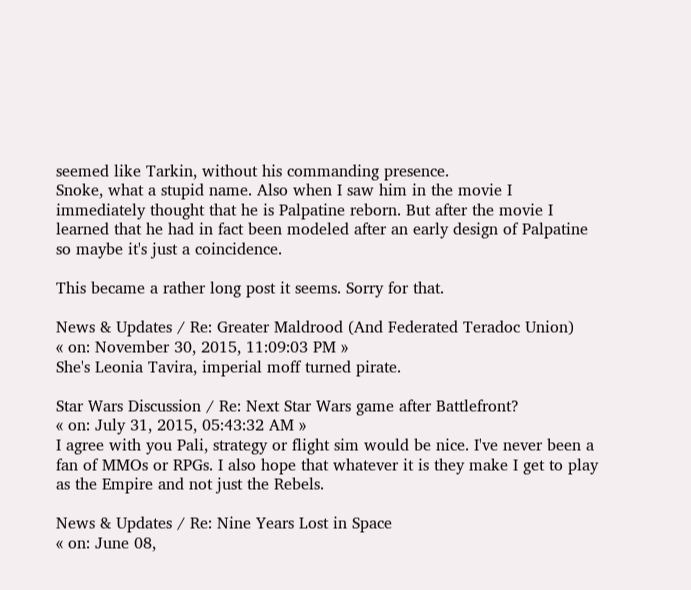seemed like Tarkin, without his commanding presence.
Snoke, what a stupid name. Also when I saw him in the movie I immediately thought that he is Palpatine reborn. But after the movie I learned that he had in fact been modeled after an early design of Palpatine so maybe it's just a coincidence.

This became a rather long post it seems. Sorry for that.

News & Updates / Re: Greater Maldrood (And Federated Teradoc Union)
« on: November 30, 2015, 11:09:03 PM »
She's Leonia Tavira, imperial moff turned pirate.

Star Wars Discussion / Re: Next Star Wars game after Battlefront?
« on: July 31, 2015, 05:43:32 AM »
I agree with you Pali, strategy or flight sim would be nice. I've never been a fan of MMOs or RPGs. I also hope that whatever it is they make I get to play as the Empire and not just the Rebels.

News & Updates / Re: Nine Years Lost in Space
« on: June 08,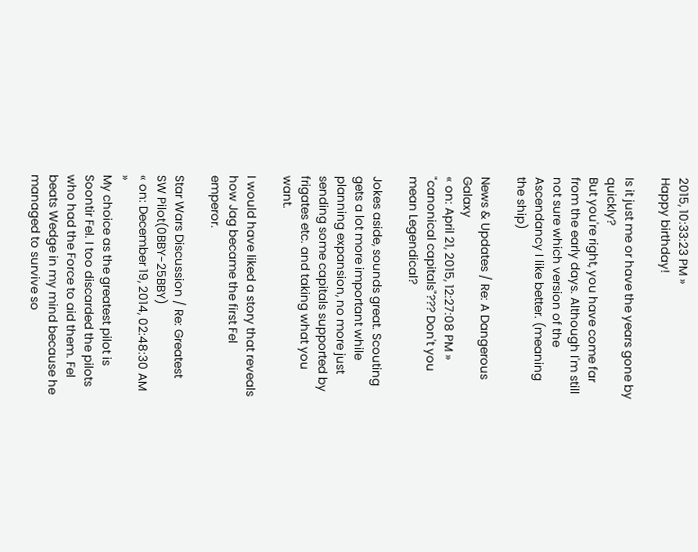2015, 10:33:23 PM »
Happy birthday!

Is it just me or have the years gone by quickly?
But you're right, you have come far from the early days. Although I'm still not sure which version of the Ascendancy I like better. (meaning the ship)

News & Updates / Re: A Dangerous Galaxy
« on: April 21, 2015, 12:27:08 PM »
"canonical capitals"??? Don't you mean Legendical?

Jokes aside, sounds great. Scouting gets a lot more important while planning expansion, no more just sending some capitals supported by frigates etc. and taking what you want.

I would have liked a story that reveals how Jag became the first Fel emperor.

Star Wars Discussion / Re: Greatest SW Pilot(0BBY-25BBY)
« on: December 19, 2014, 02:48:30 AM »
My choice as the greatest pilot is Soontir Fel. I too discarded the pilots who had the Force to aid them. Fel beats Wedge in my mind because he managed to survive so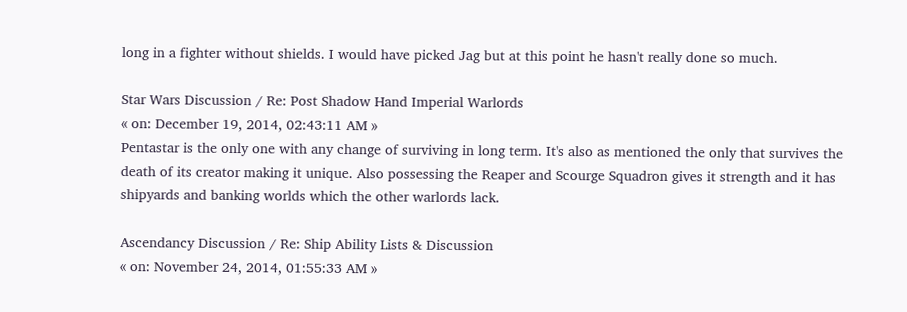long in a fighter without shields. I would have picked Jag but at this point he hasn't really done so much.

Star Wars Discussion / Re: Post Shadow Hand Imperial Warlords
« on: December 19, 2014, 02:43:11 AM »
Pentastar is the only one with any change of surviving in long term. It's also as mentioned the only that survives the death of its creator making it unique. Also possessing the Reaper and Scourge Squadron gives it strength and it has shipyards and banking worlds which the other warlords lack.

Ascendancy Discussion / Re: Ship Ability Lists & Discussion
« on: November 24, 2014, 01:55:33 AM »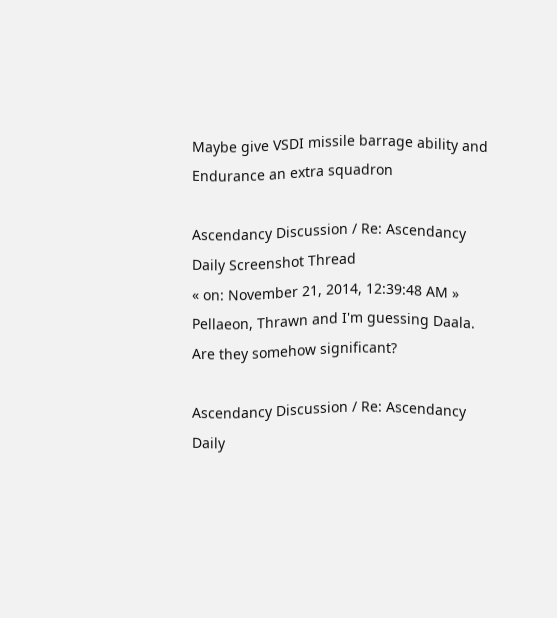Maybe give VSDI missile barrage ability and Endurance an extra squadron

Ascendancy Discussion / Re: Ascendancy Daily Screenshot Thread
« on: November 21, 2014, 12:39:48 AM »
Pellaeon, Thrawn and I'm guessing Daala. Are they somehow significant?

Ascendancy Discussion / Re: Ascendancy Daily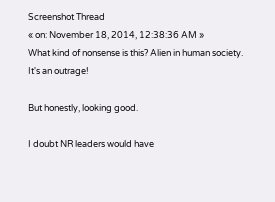Screenshot Thread
« on: November 18, 2014, 12:38:36 AM »
What kind of nonsense is this? Alien in human society. It's an outrage!

But honestly, looking good.

I doubt NR leaders would have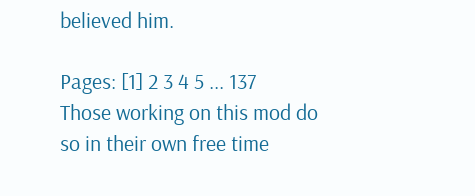believed him.

Pages: [1] 2 3 4 5 ... 137
Those working on this mod do so in their own free time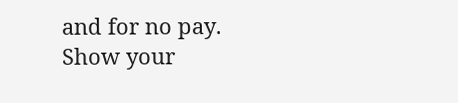and for no pay.
Show your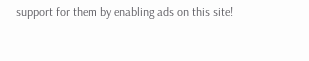support for them by enabling ads on this site!